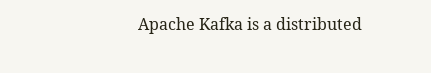Apache Kafka is a distributed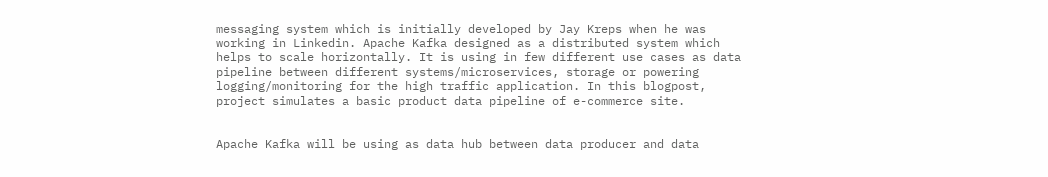messaging system which is initially developed by Jay Kreps when he was working in Linkedin. Apache Kafka designed as a distributed system which helps to scale horizontally. It is using in few different use cases as data pipeline between different systems/microservices, storage or powering logging/monitoring for the high traffic application. In this blogpost, project simulates a basic product data pipeline of e-commerce site.


Apache Kafka will be using as data hub between data producer and data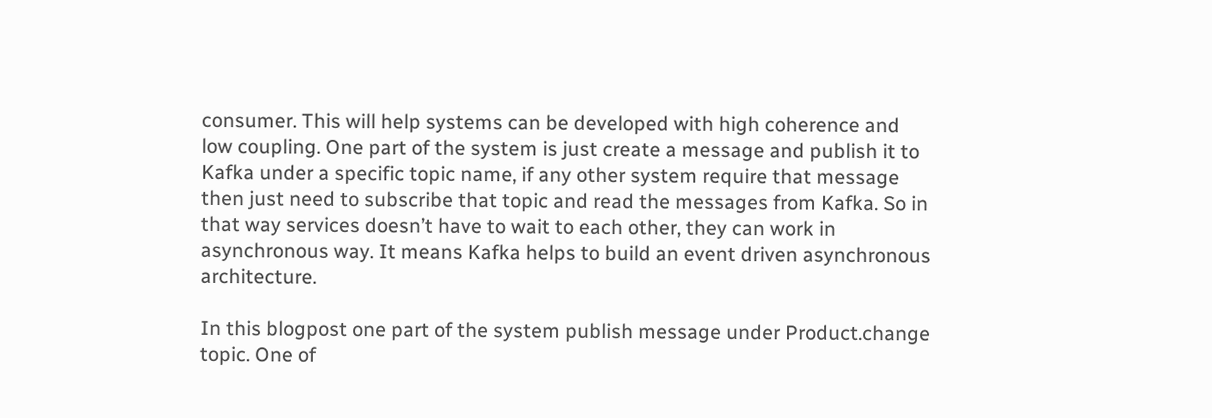consumer. This will help systems can be developed with high coherence and low coupling. One part of the system is just create a message and publish it to Kafka under a specific topic name, if any other system require that message then just need to subscribe that topic and read the messages from Kafka. So in that way services doesn’t have to wait to each other, they can work in asynchronous way. It means Kafka helps to build an event driven asynchronous architecture.

In this blogpost one part of the system publish message under Product.change topic. One of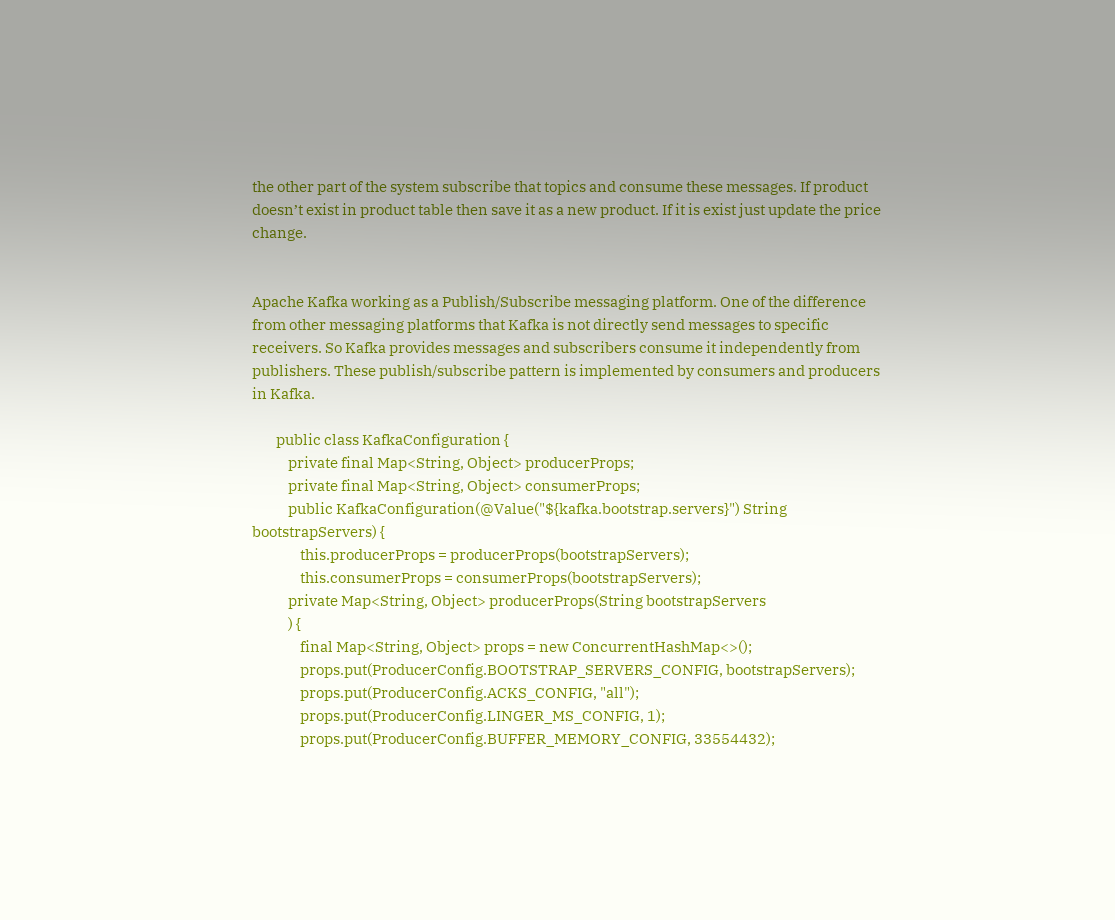the other part of the system subscribe that topics and consume these messages. If product doesn’t exist in product table then save it as a new product. If it is exist just update the price change.


Apache Kafka working as a Publish/Subscribe messaging platform. One of the difference from other messaging platforms that Kafka is not directly send messages to specific receivers. So Kafka provides messages and subscribers consume it independently from publishers. These publish/subscribe pattern is implemented by consumers and producers in Kafka.

        public class KafkaConfiguration {
            private final Map<String, Object> producerProps;
            private final Map<String, Object> consumerProps;
            public KafkaConfiguration(@Value("${kafka.bootstrap.servers}") String bootstrapServers) {
                this.producerProps = producerProps(bootstrapServers);
                this.consumerProps = consumerProps(bootstrapServers);
            private Map<String, Object> producerProps(String bootstrapServers
            ) {
                final Map<String, Object> props = new ConcurrentHashMap<>();
                props.put(ProducerConfig.BOOTSTRAP_SERVERS_CONFIG, bootstrapServers);
                props.put(ProducerConfig.ACKS_CONFIG, "all");
                props.put(ProducerConfig.LINGER_MS_CONFIG, 1);
                props.put(ProducerConfig.BUFFER_MEMORY_CONFIG, 33554432);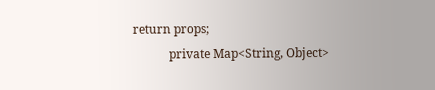return props;
            private Map<String, Object>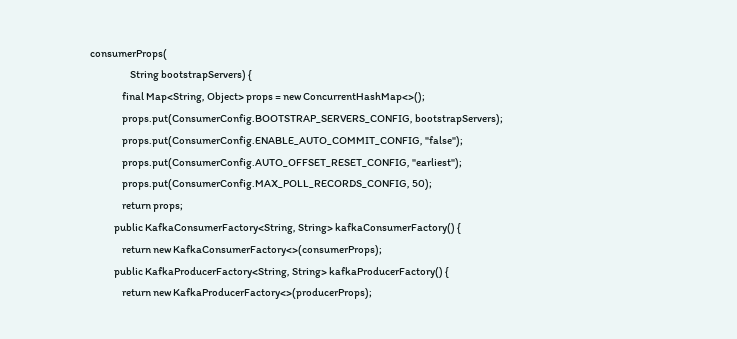consumerProps(
                    String bootstrapServers) {
                final Map<String, Object> props = new ConcurrentHashMap<>();
                props.put(ConsumerConfig.BOOTSTRAP_SERVERS_CONFIG, bootstrapServers);
                props.put(ConsumerConfig.ENABLE_AUTO_COMMIT_CONFIG, "false");
                props.put(ConsumerConfig.AUTO_OFFSET_RESET_CONFIG, "earliest");
                props.put(ConsumerConfig.MAX_POLL_RECORDS_CONFIG, 50);
                return props;
            public KafkaConsumerFactory<String, String> kafkaConsumerFactory() {
                return new KafkaConsumerFactory<>(consumerProps);
            public KafkaProducerFactory<String, String> kafkaProducerFactory() {
                return new KafkaProducerFactory<>(producerProps);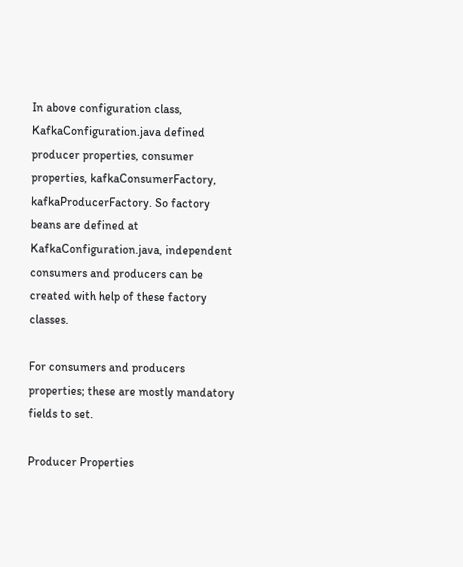In above configuration class, KafkaConfiguration.java defined producer properties, consumer properties, kafkaConsumerFactory, kafkaProducerFactory. So factory beans are defined at KafkaConfiguration.java, independent consumers and producers can be created with help of these factory classes.

For consumers and producers properties; these are mostly mandatory fields to set.

Producer Properties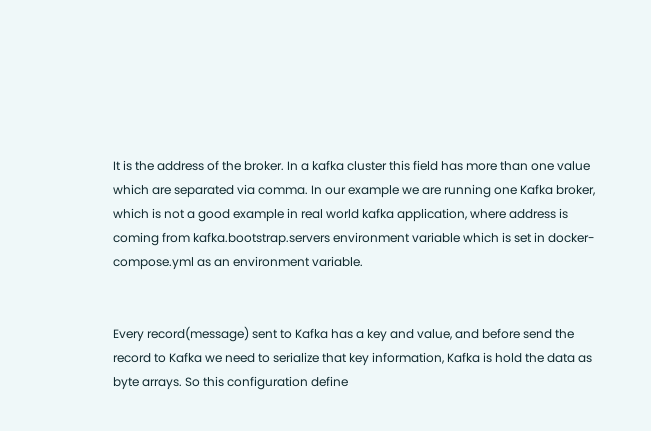It is the address of the broker. In a kafka cluster this field has more than one value which are separated via comma. In our example we are running one Kafka broker, which is not a good example in real world kafka application, where address is coming from kafka.bootstrap.servers environment variable which is set in docker-compose.yml as an environment variable.


Every record(message) sent to Kafka has a key and value, and before send the record to Kafka we need to serialize that key information, Kafka is hold the data as byte arrays. So this configuration define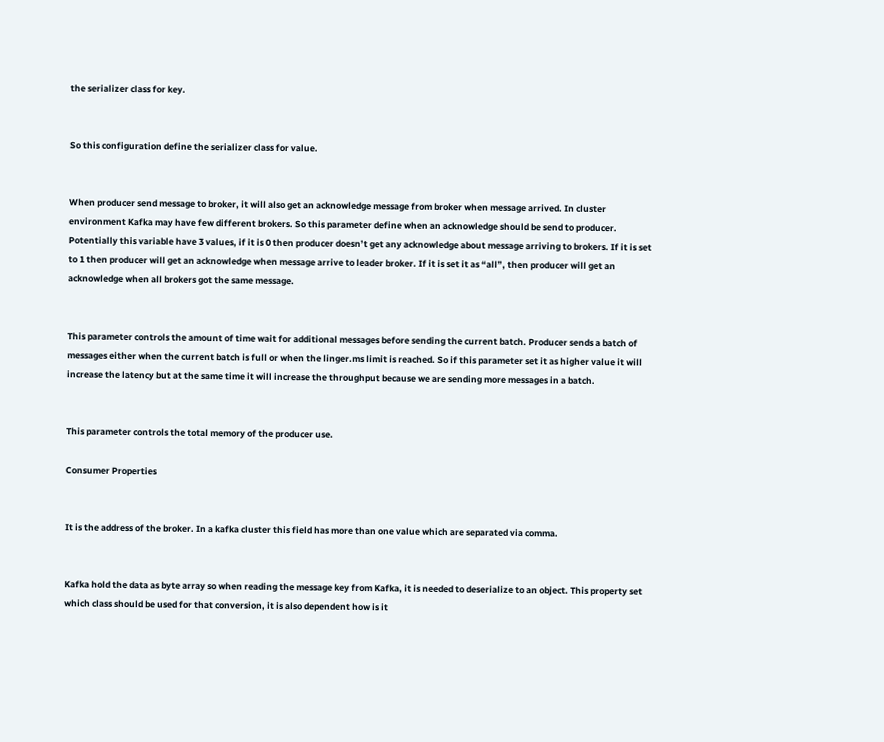the serializer class for key.


So this configuration define the serializer class for value.


When producer send message to broker, it will also get an acknowledge message from broker when message arrived. In cluster environment Kafka may have few different brokers. So this parameter define when an acknowledge should be send to producer. Potentially this variable have 3 values, if it is 0 then producer doesn’t get any acknowledge about message arriving to brokers. If it is set to 1 then producer will get an acknowledge when message arrive to leader broker. If it is set it as “all”, then producer will get an acknowledge when all brokers got the same message.


This parameter controls the amount of time wait for additional messages before sending the current batch. Producer sends a batch of messages either when the current batch is full or when the linger.ms limit is reached. So if this parameter set it as higher value it will increase the latency but at the same time it will increase the throughput because we are sending more messages in a batch.


This parameter controls the total memory of the producer use.

Consumer Properties


It is the address of the broker. In a kafka cluster this field has more than one value which are separated via comma.


Kafka hold the data as byte array so when reading the message key from Kafka, it is needed to deserialize to an object. This property set which class should be used for that conversion, it is also dependent how is it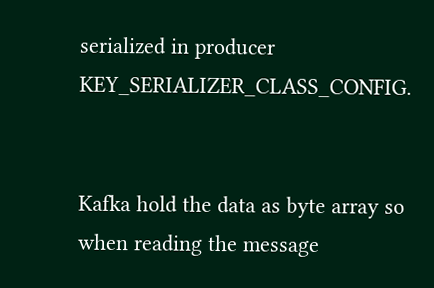serialized in producer KEY_SERIALIZER_CLASS_CONFIG.


Kafka hold the data as byte array so when reading the message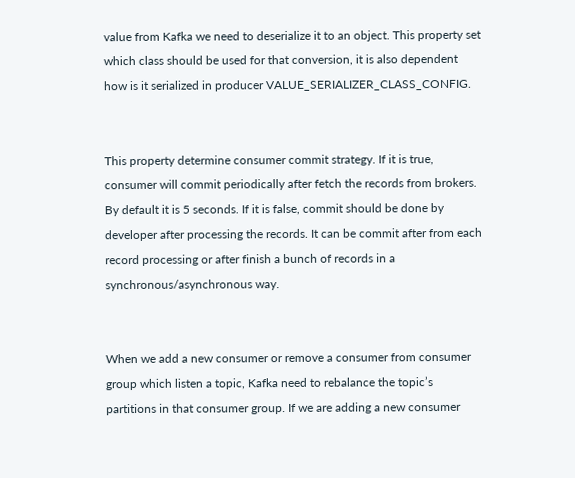value from Kafka we need to deserialize it to an object. This property set which class should be used for that conversion, it is also dependent how is it serialized in producer VALUE_SERIALIZER_CLASS_CONFIG.


This property determine consumer commit strategy. If it is true, consumer will commit periodically after fetch the records from brokers. By default it is 5 seconds. If it is false, commit should be done by developer after processing the records. It can be commit after from each record processing or after finish a bunch of records in a synchronous/asynchronous way.


When we add a new consumer or remove a consumer from consumer group which listen a topic, Kafka need to rebalance the topic’s partitions in that consumer group. If we are adding a new consumer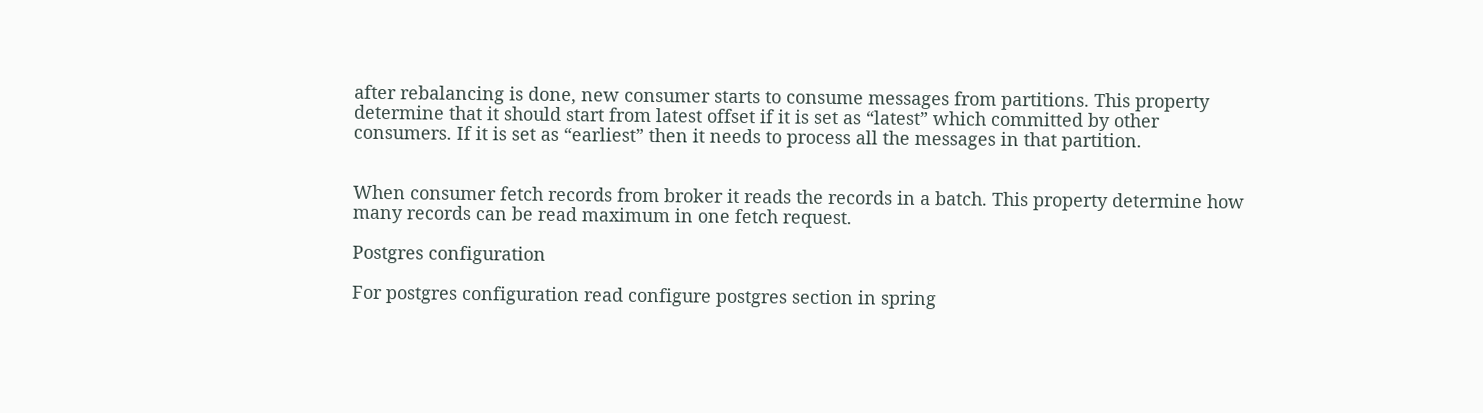after rebalancing is done, new consumer starts to consume messages from partitions. This property determine that it should start from latest offset if it is set as “latest” which committed by other consumers. If it is set as “earliest” then it needs to process all the messages in that partition.


When consumer fetch records from broker it reads the records in a batch. This property determine how many records can be read maximum in one fetch request.

Postgres configuration

For postgres configuration read configure postgres section in spring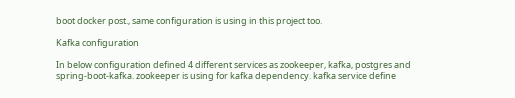boot docker post., same configuration is using in this project too.

Kafka configuration

In below configuration defined 4 different services as zookeeper, kafka, postgres and spring-boot-kafka. zookeeper is using for kafka dependency. kafka service define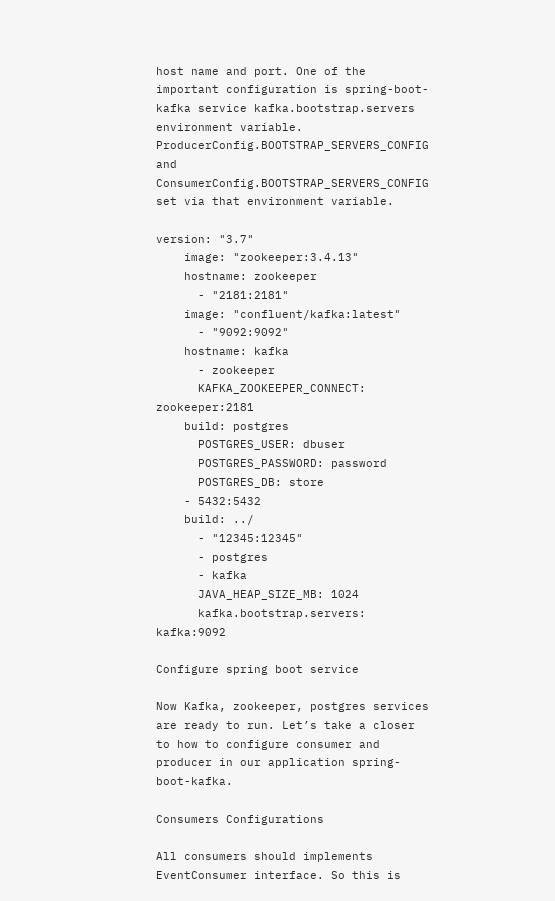host name and port. One of the important configuration is spring-boot-kafka service kafka.bootstrap.servers environment variable. ProducerConfig.BOOTSTRAP_SERVERS_CONFIG and ConsumerConfig.BOOTSTRAP_SERVERS_CONFIG set via that environment variable.

version: "3.7"
    image: "zookeeper:3.4.13"
    hostname: zookeeper
      - "2181:2181"
    image: "confluent/kafka:latest"
      - "9092:9092"
    hostname: kafka
      - zookeeper
      KAFKA_ZOOKEEPER_CONNECT: zookeeper:2181
    build: postgres
      POSTGRES_USER: dbuser
      POSTGRES_PASSWORD: password
      POSTGRES_DB: store
    - 5432:5432
    build: ../
      - "12345:12345"
      - postgres
      - kafka
      JAVA_HEAP_SIZE_MB: 1024
      kafka.bootstrap.servers: kafka:9092

Configure spring boot service

Now Kafka, zookeeper, postgres services are ready to run. Let’s take a closer to how to configure consumer and producer in our application spring-boot-kafka.

Consumers Configurations

All consumers should implements EventConsumer interface. So this is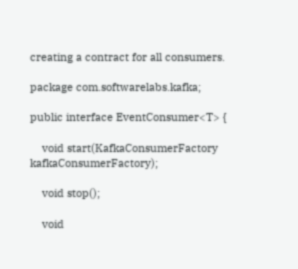creating a contract for all consumers.

package com.softwarelabs.kafka;

public interface EventConsumer<T> {

    void start(KafkaConsumerFactory kafkaConsumerFactory);

    void stop();

    void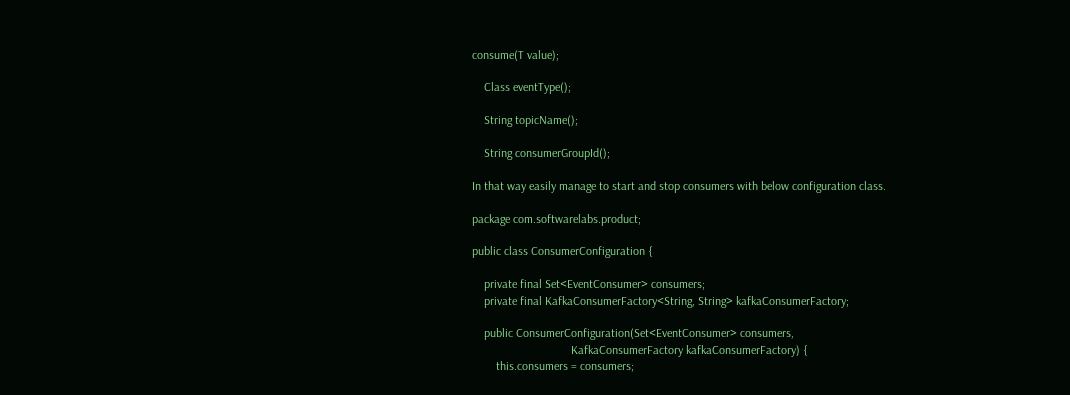consume(T value);

    Class eventType();

    String topicName();

    String consumerGroupId();

In that way easily manage to start and stop consumers with below configuration class.

package com.softwarelabs.product;

public class ConsumerConfiguration {

    private final Set<EventConsumer> consumers;
    private final KafkaConsumerFactory<String, String> kafkaConsumerFactory;

    public ConsumerConfiguration(Set<EventConsumer> consumers,
                                 KafkaConsumerFactory kafkaConsumerFactory) {
        this.consumers = consumers;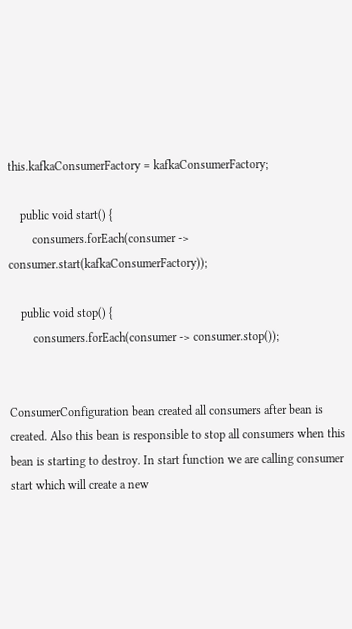this.kafkaConsumerFactory = kafkaConsumerFactory;

    public void start() {
        consumers.forEach(consumer -> consumer.start(kafkaConsumerFactory));

    public void stop() {
        consumers.forEach(consumer -> consumer.stop());


ConsumerConfiguration bean created all consumers after bean is created. Also this bean is responsible to stop all consumers when this bean is starting to destroy. In start function we are calling consumer start which will create a new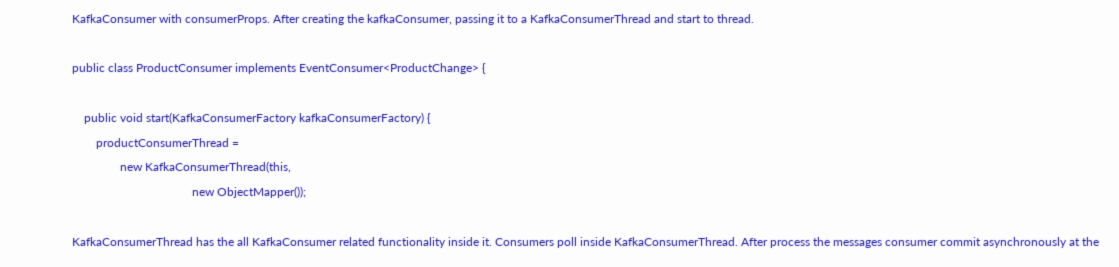KafkaConsumer with consumerProps. After creating the kafkaConsumer, passing it to a KafkaConsumerThread and start to thread.

public class ProductConsumer implements EventConsumer<ProductChange> {

    public void start(KafkaConsumerFactory kafkaConsumerFactory) {
        productConsumerThread =
                new KafkaConsumerThread(this,
                                        new ObjectMapper());

KafkaConsumerThread has the all KafkaConsumer related functionality inside it. Consumers poll inside KafkaConsumerThread. After process the messages consumer commit asynchronously at the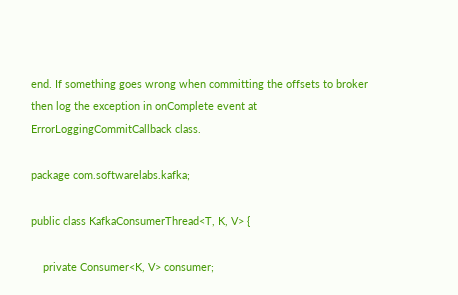end. If something goes wrong when committing the offsets to broker then log the exception in onComplete event at ErrorLoggingCommitCallback class.

package com.softwarelabs.kafka;

public class KafkaConsumerThread<T, K, V> {

    private Consumer<K, V> consumer;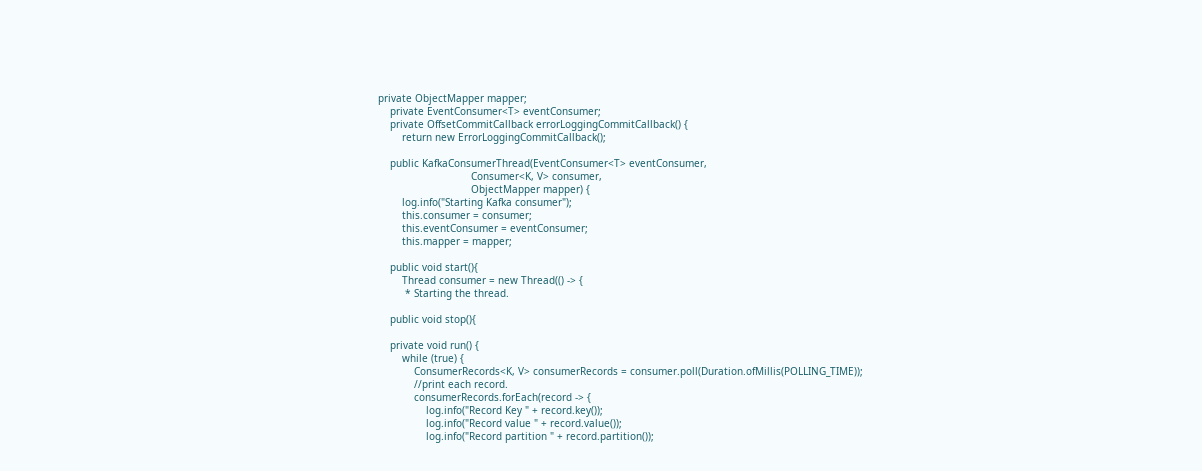private ObjectMapper mapper;
    private EventConsumer<T> eventConsumer;
    private OffsetCommitCallback errorLoggingCommitCallback() {
        return new ErrorLoggingCommitCallback();

    public KafkaConsumerThread(EventConsumer<T> eventConsumer,
                               Consumer<K, V> consumer,
                               ObjectMapper mapper) {
        log.info("Starting Kafka consumer");
        this.consumer = consumer;
        this.eventConsumer = eventConsumer;
        this.mapper = mapper;

    public void start(){
        Thread consumer = new Thread(() -> {
         * Starting the thread.

    public void stop(){

    private void run() {
        while (true) {
            ConsumerRecords<K, V> consumerRecords = consumer.poll(Duration.ofMillis(POLLING_TIME));
            //print each record.
            consumerRecords.forEach(record -> {
                log.info("Record Key " + record.key());
                log.info("Record value " + record.value());
                log.info("Record partition " + record.partition());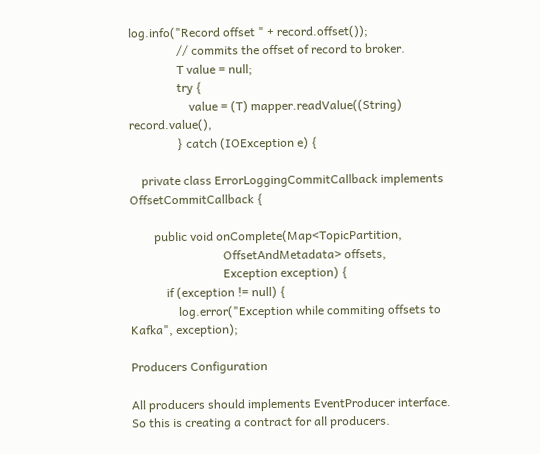log.info("Record offset " + record.offset());
                // commits the offset of record to broker.
                T value = null;
                try {
                    value = (T) mapper.readValue((String) record.value(),
                } catch (IOException e) {

    private class ErrorLoggingCommitCallback implements OffsetCommitCallback {

        public void onComplete(Map<TopicPartition,
                               OffsetAndMetadata> offsets,
                               Exception exception) {
            if (exception != null) {
                log.error("Exception while commiting offsets to Kafka", exception);

Producers Configuration

All producers should implements EventProducer interface. So this is creating a contract for all producers.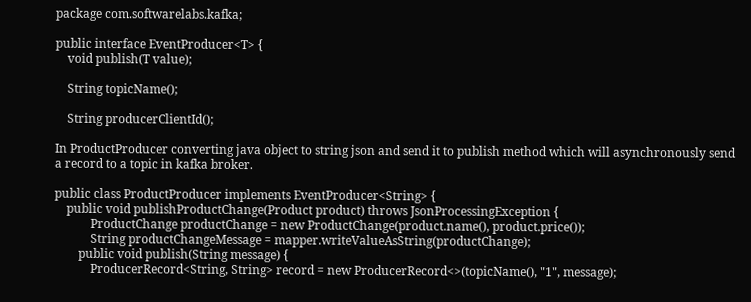package com.softwarelabs.kafka;

public interface EventProducer<T> {
    void publish(T value);

    String topicName();

    String producerClientId();

In ProductProducer converting java object to string json and send it to publish method which will asynchronously send a record to a topic in kafka broker.

public class ProductProducer implements EventProducer<String> {
    public void publishProductChange(Product product) throws JsonProcessingException {
            ProductChange productChange = new ProductChange(product.name(), product.price());
            String productChangeMessage = mapper.writeValueAsString(productChange);
        public void publish(String message) {
            ProducerRecord<String, String> record = new ProducerRecord<>(topicName(), "1", message);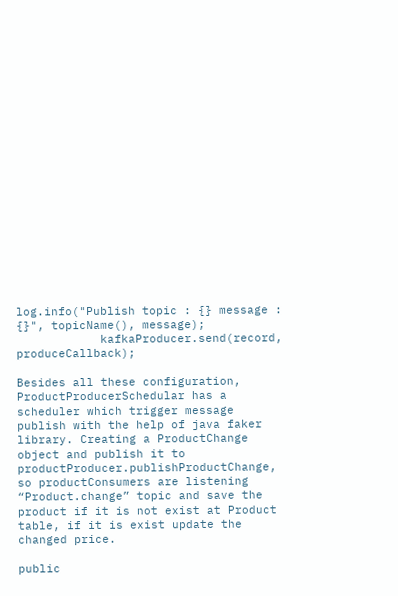log.info("Publish topic : {} message : {}", topicName(), message);
            kafkaProducer.send(record, produceCallback);

Besides all these configuration, ProductProducerSchedular has a scheduler which trigger message publish with the help of java faker library. Creating a ProductChange object and publish it to productProducer.publishProductChange, so productConsumers are listening “Product.change” topic and save the product if it is not exist at Product table, if it is exist update the changed price.

public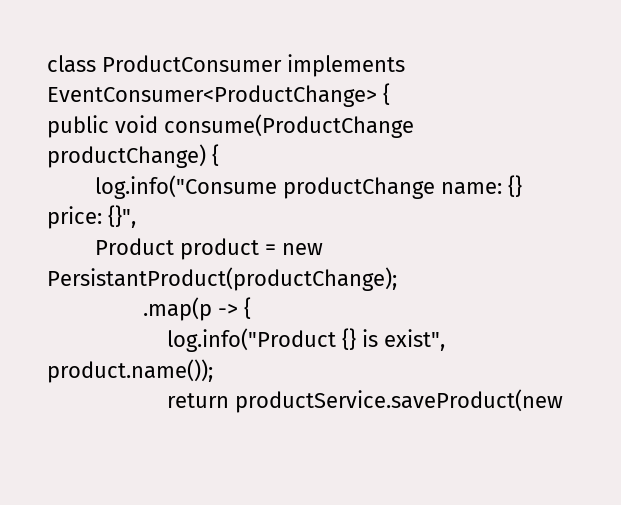class ProductConsumer implements EventConsumer<ProductChange> {
public void consume(ProductChange productChange) {
        log.info("Consume productChange name: {}  price: {}",
        Product product = new PersistantProduct(productChange);
                .map(p -> {
                    log.info("Product {} is exist", product.name());
                    return productService.saveProduct(new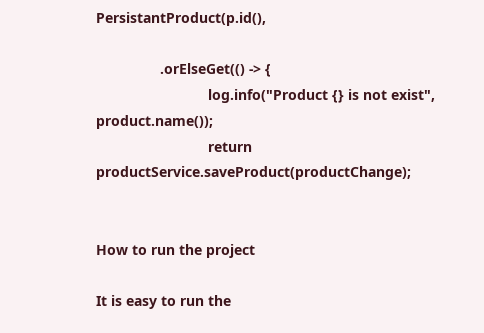PersistantProduct(p.id(),

                .orElseGet(() -> {
                            log.info("Product {} is not exist", product.name());
                            return productService.saveProduct(productChange);


How to run the project

It is easy to run the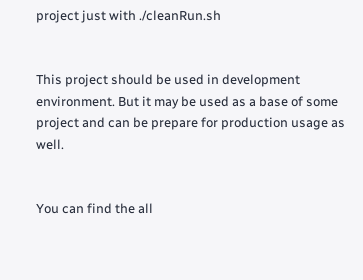project just with ./cleanRun.sh


This project should be used in development environment. But it may be used as a base of some project and can be prepare for production usage as well.


You can find the all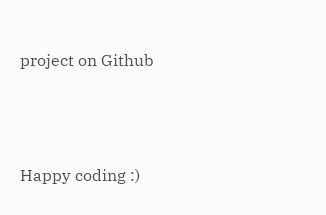project on Github



Happy coding :)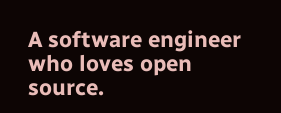A software engineer who loves open source.